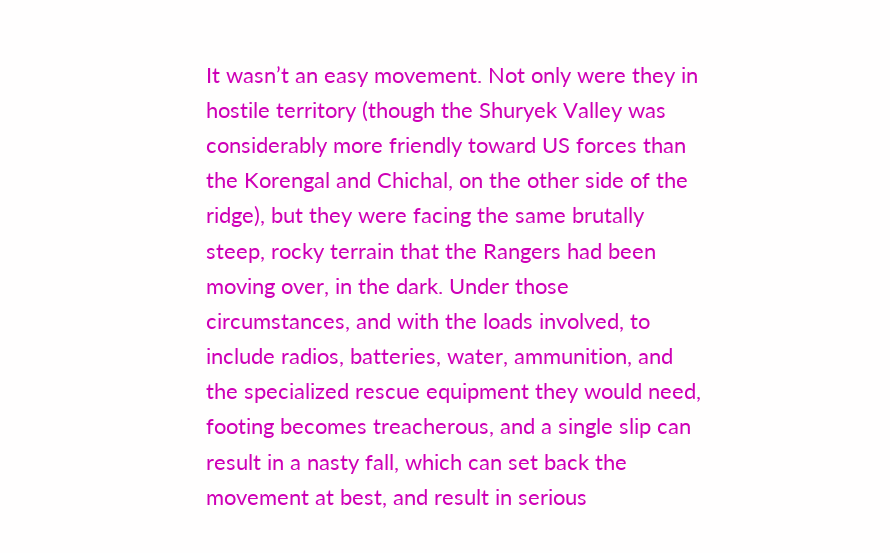It wasn’t an easy movement. Not only were they in hostile territory (though the Shuryek Valley was considerably more friendly toward US forces than the Korengal and Chichal, on the other side of the ridge), but they were facing the same brutally steep, rocky terrain that the Rangers had been moving over, in the dark. Under those circumstances, and with the loads involved, to include radios, batteries, water, ammunition, and the specialized rescue equipment they would need, footing becomes treacherous, and a single slip can result in a nasty fall, which can set back the movement at best, and result in serious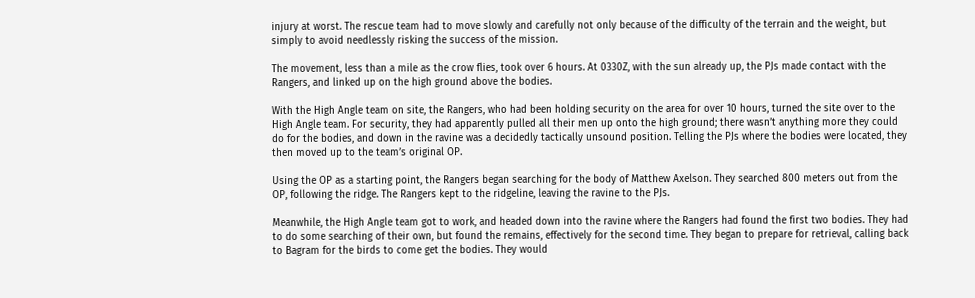injury at worst. The rescue team had to move slowly and carefully not only because of the difficulty of the terrain and the weight, but simply to avoid needlessly risking the success of the mission.

The movement, less than a mile as the crow flies, took over 6 hours. At 0330Z, with the sun already up, the PJs made contact with the Rangers, and linked up on the high ground above the bodies.

With the High Angle team on site, the Rangers, who had been holding security on the area for over 10 hours, turned the site over to the High Angle team. For security, they had apparently pulled all their men up onto the high ground; there wasn’t anything more they could do for the bodies, and down in the ravine was a decidedly tactically unsound position. Telling the PJs where the bodies were located, they then moved up to the team’s original OP.

Using the OP as a starting point, the Rangers began searching for the body of Matthew Axelson. They searched 800 meters out from the OP, following the ridge. The Rangers kept to the ridgeline, leaving the ravine to the PJs.

Meanwhile, the High Angle team got to work, and headed down into the ravine where the Rangers had found the first two bodies. They had to do some searching of their own, but found the remains, effectively for the second time. They began to prepare for retrieval, calling back to Bagram for the birds to come get the bodies. They would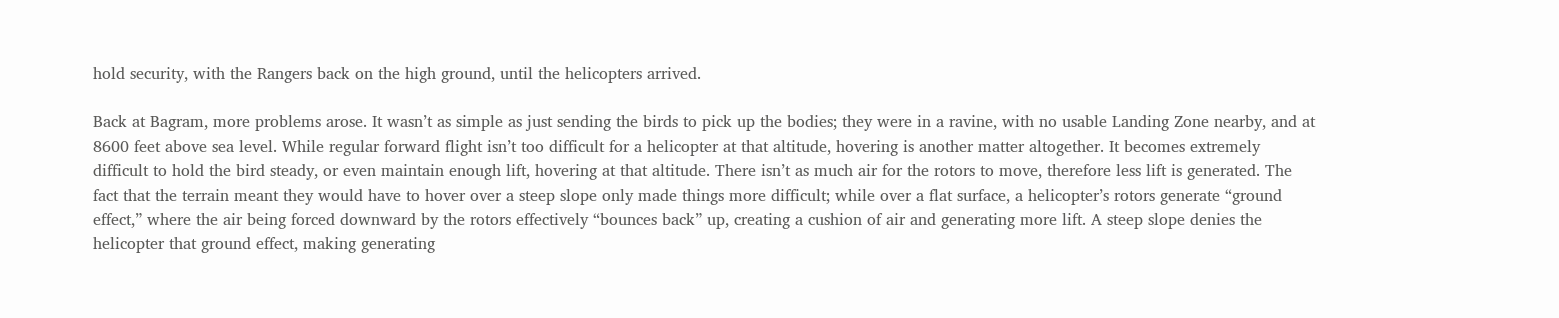hold security, with the Rangers back on the high ground, until the helicopters arrived.

Back at Bagram, more problems arose. It wasn’t as simple as just sending the birds to pick up the bodies; they were in a ravine, with no usable Landing Zone nearby, and at 8600 feet above sea level. While regular forward flight isn’t too difficult for a helicopter at that altitude, hovering is another matter altogether. It becomes extremely difficult to hold the bird steady, or even maintain enough lift, hovering at that altitude. There isn’t as much air for the rotors to move, therefore less lift is generated. The fact that the terrain meant they would have to hover over a steep slope only made things more difficult; while over a flat surface, a helicopter’s rotors generate “ground effect,” where the air being forced downward by the rotors effectively “bounces back” up, creating a cushion of air and generating more lift. A steep slope denies the helicopter that ground effect, making generating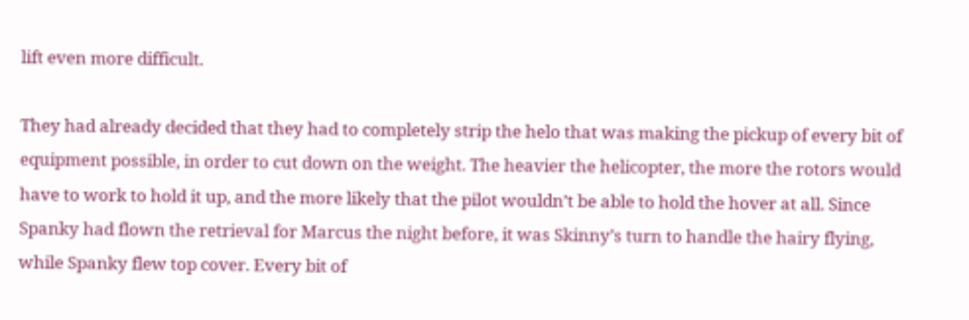lift even more difficult.

They had already decided that they had to completely strip the helo that was making the pickup of every bit of equipment possible, in order to cut down on the weight. The heavier the helicopter, the more the rotors would have to work to hold it up, and the more likely that the pilot wouldn’t be able to hold the hover at all. Since Spanky had flown the retrieval for Marcus the night before, it was Skinny’s turn to handle the hairy flying, while Spanky flew top cover. Every bit of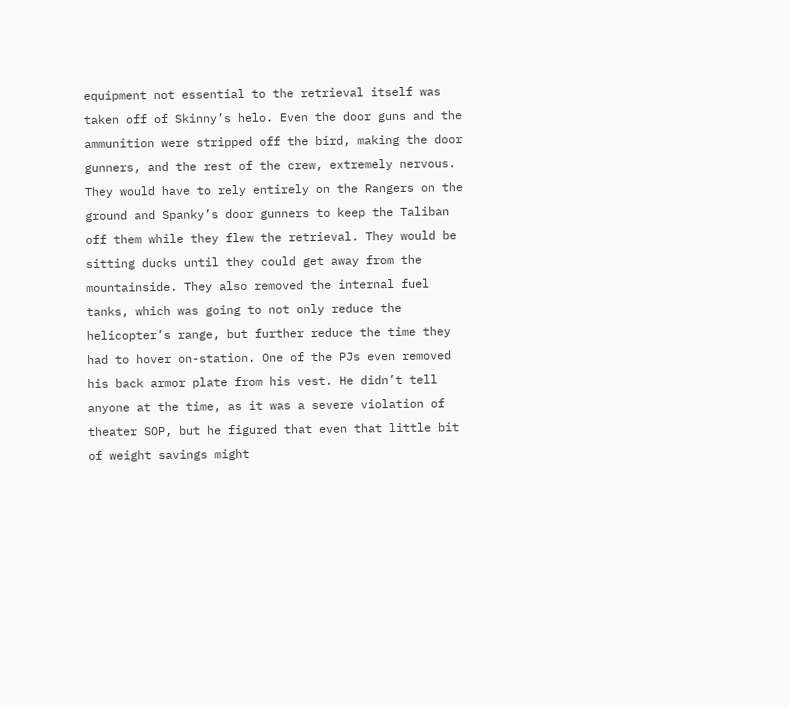equipment not essential to the retrieval itself was taken off of Skinny’s helo. Even the door guns and the ammunition were stripped off the bird, making the door gunners, and the rest of the crew, extremely nervous. They would have to rely entirely on the Rangers on the ground and Spanky’s door gunners to keep the Taliban off them while they flew the retrieval. They would be sitting ducks until they could get away from the mountainside. They also removed the internal fuel tanks, which was going to not only reduce the helicopter’s range, but further reduce the time they had to hover on-station. One of the PJs even removed his back armor plate from his vest. He didn’t tell anyone at the time, as it was a severe violation of theater SOP, but he figured that even that little bit of weight savings might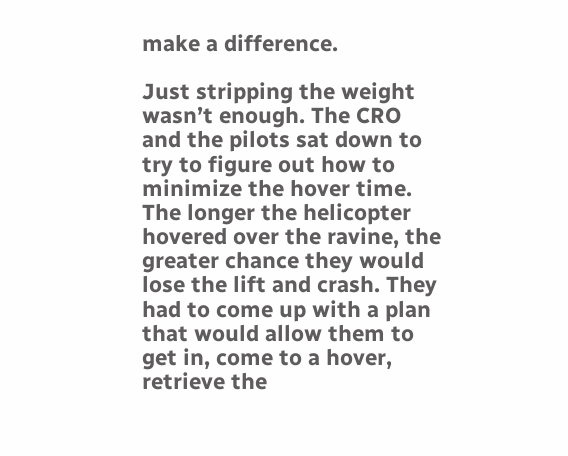make a difference.

Just stripping the weight wasn’t enough. The CRO and the pilots sat down to try to figure out how to minimize the hover time. The longer the helicopter hovered over the ravine, the greater chance they would lose the lift and crash. They had to come up with a plan that would allow them to get in, come to a hover, retrieve the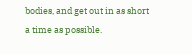bodies, and get out in as short a time as possible.